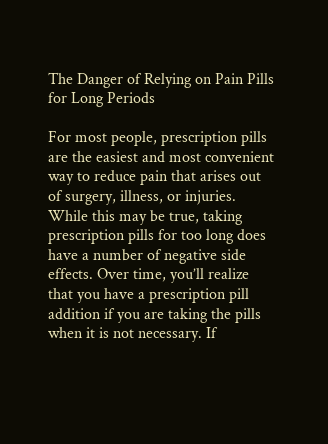The Danger of Relying on Pain Pills for Long Periods

For most people, prescription pills are the easiest and most convenient way to reduce pain that arises out of surgery, illness, or injuries. While this may be true, taking prescription pills for too long does have a number of negative side effects. Over time, you’ll realize that you have a prescription pill addition if you are taking the pills when it is not necessary. If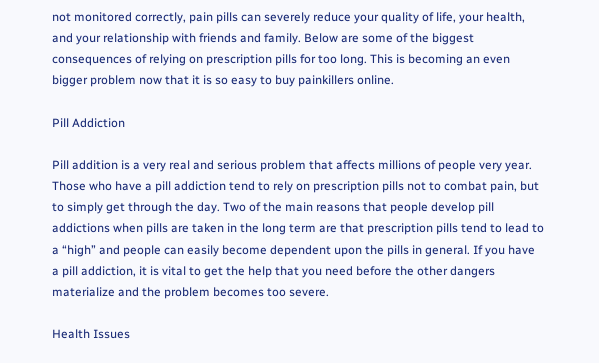not monitored correctly, pain pills can severely reduce your quality of life, your health, and your relationship with friends and family. Below are some of the biggest consequences of relying on prescription pills for too long. This is becoming an even bigger problem now that it is so easy to buy painkillers online.

Pill Addiction

Pill addition is a very real and serious problem that affects millions of people very year. Those who have a pill addiction tend to rely on prescription pills not to combat pain, but to simply get through the day. Two of the main reasons that people develop pill addictions when pills are taken in the long term are that prescription pills tend to lead to a “high” and people can easily become dependent upon the pills in general. If you have a pill addiction, it is vital to get the help that you need before the other dangers materialize and the problem becomes too severe.

Health Issues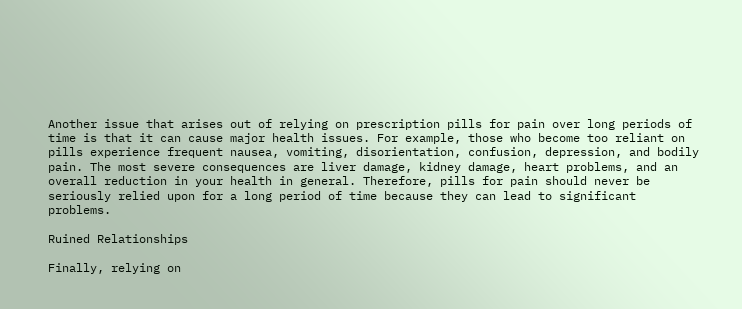Another issue that arises out of relying on prescription pills for pain over long periods of time is that it can cause major health issues. For example, those who become too reliant on pills experience frequent nausea, vomiting, disorientation, confusion, depression, and bodily pain. The most severe consequences are liver damage, kidney damage, heart problems, and an overall reduction in your health in general. Therefore, pills for pain should never be seriously relied upon for a long period of time because they can lead to significant problems.

Ruined Relationships

Finally, relying on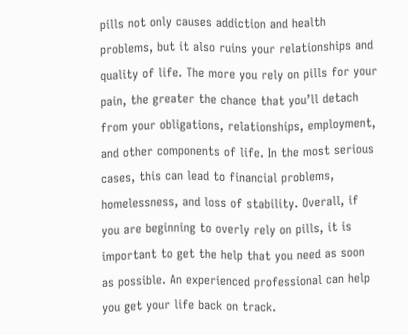pills not only causes addiction and health problems, but it also ruins your relationships and quality of life. The more you rely on pills for your pain, the greater the chance that you’ll detach from your obligations, relationships, employment, and other components of life. In the most serious cases, this can lead to financial problems, homelessness, and loss of stability. Overall, if you are beginning to overly rely on pills, it is important to get the help that you need as soon as possible. An experienced professional can help you get your life back on track.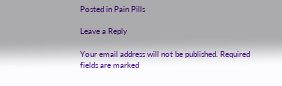Posted in Pain Pills

Leave a Reply

Your email address will not be published. Required fields are marked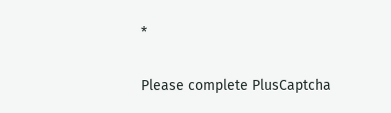*

Please complete PlusCaptcha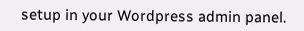setup in your Wordpress admin panel.